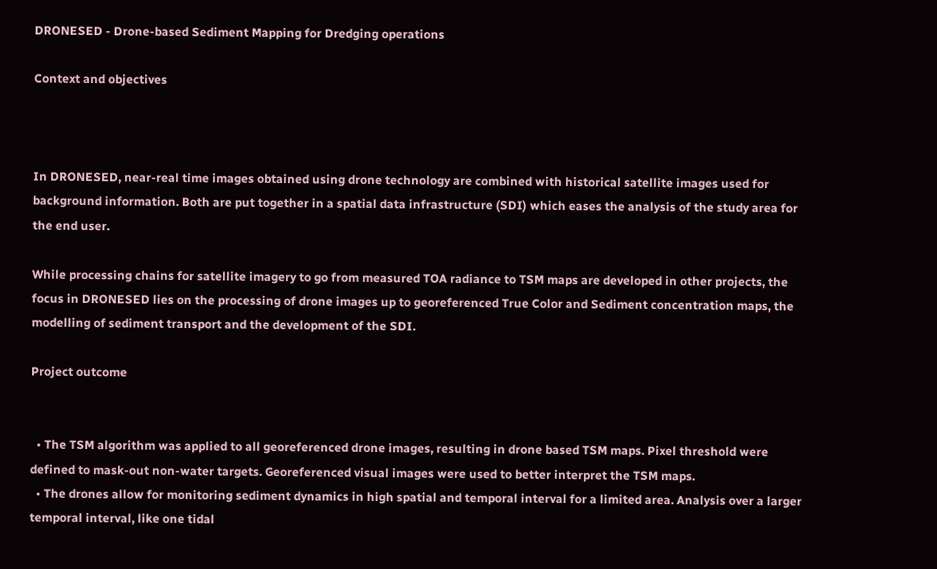DRONESED - Drone-based Sediment Mapping for Dredging operations

Context and objectives



In DRONESED, near-real time images obtained using drone technology are combined with historical satellite images used for background information. Both are put together in a spatial data infrastructure (SDI) which eases the analysis of the study area for the end user.

While processing chains for satellite imagery to go from measured TOA radiance to TSM maps are developed in other projects, the focus in DRONESED lies on the processing of drone images up to georeferenced True Color and Sediment concentration maps, the modelling of sediment transport and the development of the SDI.

Project outcome


  • The TSM algorithm was applied to all georeferenced drone images, resulting in drone based TSM maps. Pixel threshold were defined to mask-out non-water targets. Georeferenced visual images were used to better interpret the TSM maps.
  • The drones allow for monitoring sediment dynamics in high spatial and temporal interval for a limited area. Analysis over a larger temporal interval, like one tidal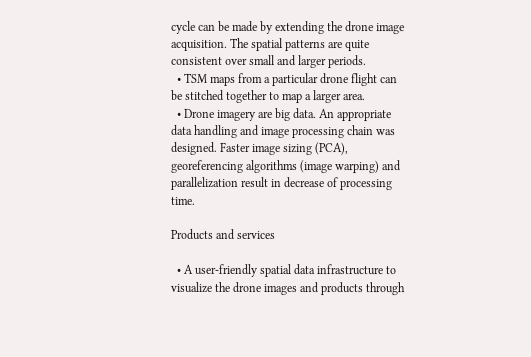cycle can be made by extending the drone image acquisition. The spatial patterns are quite consistent over small and larger periods.
  • TSM maps from a particular drone flight can be stitched together to map a larger area.
  • Drone imagery are big data. An appropriate data handling and image processing chain was designed. Faster image sizing (PCA), georeferencing algorithms (image warping) and parallelization result in decrease of processing time.

Products and services

  • A user-friendly spatial data infrastructure to visualize the drone images and products through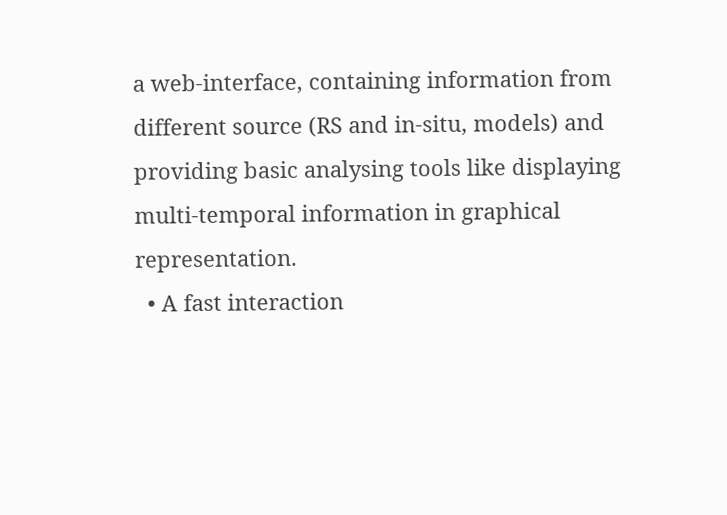a web-interface, containing information from different source (RS and in-situ, models) and providing basic analysing tools like displaying multi-temporal information in graphical representation.
  • A fast interaction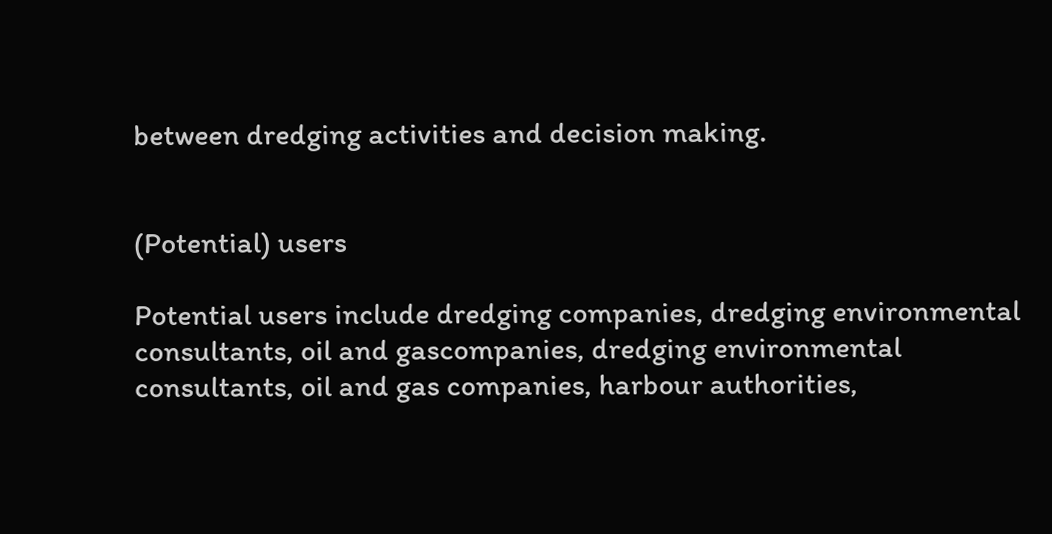between dredging activities and decision making.


(Potential) users

Potential users include dredging companies, dredging environmental consultants, oil and gascompanies, dredging environmental consultants, oil and gas companies, harbour authorities,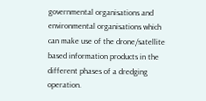governmental organisations and environmental organisations which can make use of the drone/satellite based information products in the different phases of a dredging operation.